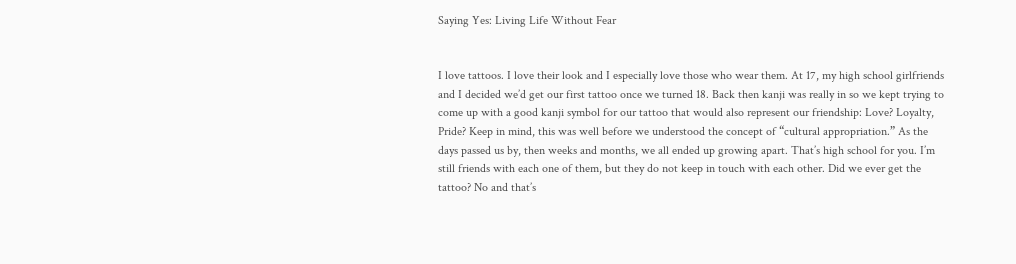Saying Yes: Living Life Without Fear


I love tattoos. I love their look and I especially love those who wear them. At 17, my high school girlfriends and I decided we’d get our first tattoo once we turned 18. Back then kanji was really in so we kept trying to come up with a good kanji symbol for our tattoo that would also represent our friendship: Love? Loyalty, Pride? Keep in mind, this was well before we understood the concept of “cultural appropriation.” As the days passed us by, then weeks and months, we all ended up growing apart. That’s high school for you. I’m still friends with each one of them, but they do not keep in touch with each other. Did we ever get the tattoo? No and that’s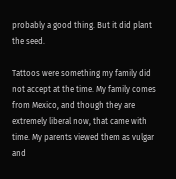probably a good thing. But it did plant the seed.

Tattoos were something my family did not accept at the time. My family comes from Mexico, and though they are extremely liberal now, that came with time. My parents viewed them as vulgar and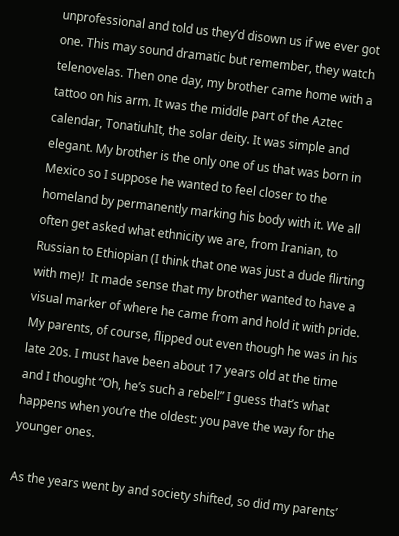unprofessional and told us they’d disown us if we ever got one. This may sound dramatic but remember, they watch telenovelas. Then one day, my brother came home with a tattoo on his arm. It was the middle part of the Aztec calendar, TonatiuhIt, the solar deity. It was simple and elegant. My brother is the only one of us that was born in Mexico so I suppose he wanted to feel closer to the homeland by permanently marking his body with it. We all often get asked what ethnicity we are, from Iranian, to Russian to Ethiopian (I think that one was just a dude flirting with me)!  It made sense that my brother wanted to have a visual marker of where he came from and hold it with pride. My parents, of course, flipped out even though he was in his late 20s. I must have been about 17 years old at the time and I thought “Oh, he’s such a rebel!” I guess that’s what happens when you’re the oldest: you pave the way for the younger ones.

As the years went by and society shifted, so did my parents’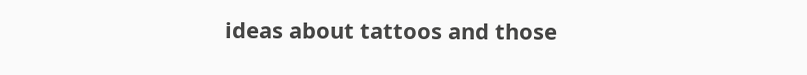ideas about tattoos and those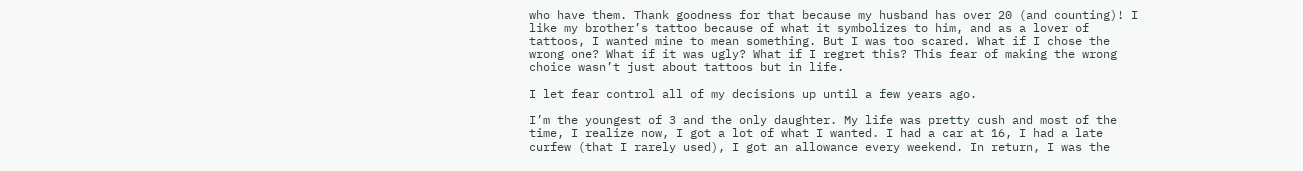who have them. Thank goodness for that because my husband has over 20 (and counting)! I like my brother’s tattoo because of what it symbolizes to him, and as a lover of tattoos, I wanted mine to mean something. But I was too scared. What if I chose the wrong one? What if it was ugly? What if I regret this? This fear of making the wrong choice wasn’t just about tattoos but in life.

I let fear control all of my decisions up until a few years ago.

I’m the youngest of 3 and the only daughter. My life was pretty cush and most of the time, I realize now, I got a lot of what I wanted. I had a car at 16, I had a late curfew (that I rarely used), I got an allowance every weekend. In return, I was the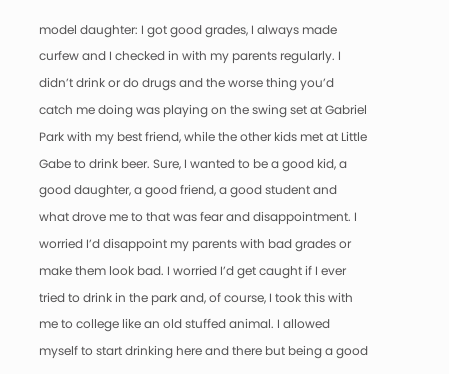model daughter: I got good grades, I always made curfew and I checked in with my parents regularly. I didn’t drink or do drugs and the worse thing you’d catch me doing was playing on the swing set at Gabriel Park with my best friend, while the other kids met at Little Gabe to drink beer. Sure, I wanted to be a good kid, a good daughter, a good friend, a good student and what drove me to that was fear and disappointment. I worried I’d disappoint my parents with bad grades or make them look bad. I worried I’d get caught if I ever tried to drink in the park and, of course, I took this with me to college like an old stuffed animal. I allowed myself to start drinking here and there but being a good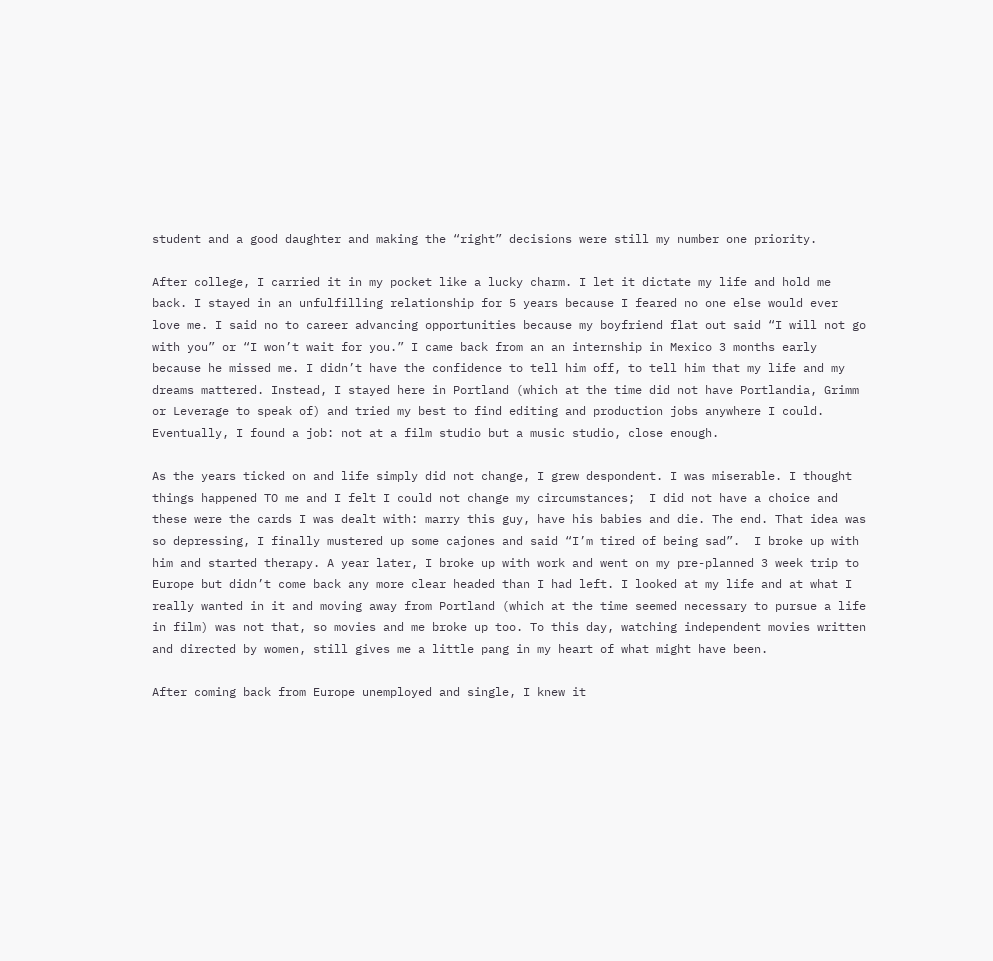student and a good daughter and making the “right” decisions were still my number one priority.

After college, I carried it in my pocket like a lucky charm. I let it dictate my life and hold me back. I stayed in an unfulfilling relationship for 5 years because I feared no one else would ever love me. I said no to career advancing opportunities because my boyfriend flat out said “I will not go with you” or “I won’t wait for you.” I came back from an an internship in Mexico 3 months early because he missed me. I didn’t have the confidence to tell him off, to tell him that my life and my dreams mattered. Instead, I stayed here in Portland (which at the time did not have Portlandia, Grimm or Leverage to speak of) and tried my best to find editing and production jobs anywhere I could. Eventually, I found a job: not at a film studio but a music studio, close enough.

As the years ticked on and life simply did not change, I grew despondent. I was miserable. I thought things happened TO me and I felt I could not change my circumstances;  I did not have a choice and these were the cards I was dealt with: marry this guy, have his babies and die. The end. That idea was so depressing, I finally mustered up some cajones and said “I’m tired of being sad”.  I broke up with him and started therapy. A year later, I broke up with work and went on my pre-planned 3 week trip to Europe but didn’t come back any more clear headed than I had left. I looked at my life and at what I really wanted in it and moving away from Portland (which at the time seemed necessary to pursue a life in film) was not that, so movies and me broke up too. To this day, watching independent movies written and directed by women, still gives me a little pang in my heart of what might have been.

After coming back from Europe unemployed and single, I knew it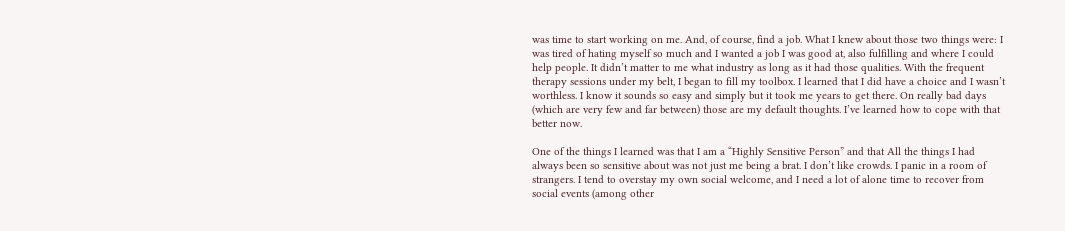was time to start working on me. And, of course, find a job. What I knew about those two things were: I was tired of hating myself so much and I wanted a job I was good at, also fulfilling and where I could help people. It didn’t matter to me what industry as long as it had those qualities. With the frequent therapy sessions under my belt, I began to fill my toolbox. I learned that I did have a choice and I wasn’t worthless. I know it sounds so easy and simply but it took me years to get there. On really bad days (which are very few and far between) those are my default thoughts. I’ve learned how to cope with that better now.

One of the things I learned was that I am a “Highly Sensitive Person” and that All the things I had always been so sensitive about was not just me being a brat. I don’t like crowds. I panic in a room of strangers. I tend to overstay my own social welcome, and I need a lot of alone time to recover from social events (among other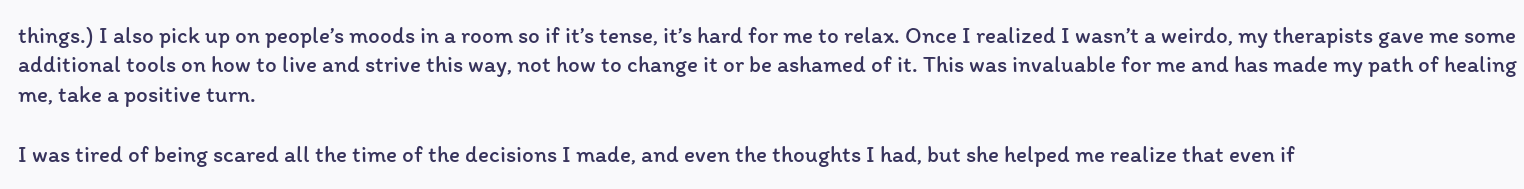things.) I also pick up on people’s moods in a room so if it’s tense, it’s hard for me to relax. Once I realized I wasn’t a weirdo, my therapists gave me some additional tools on how to live and strive this way, not how to change it or be ashamed of it. This was invaluable for me and has made my path of healing me, take a positive turn.

I was tired of being scared all the time of the decisions I made, and even the thoughts I had, but she helped me realize that even if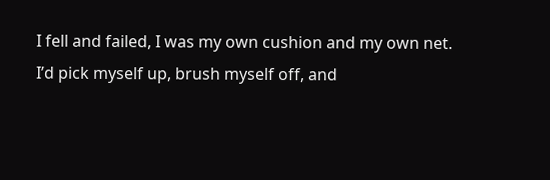I fell and failed, I was my own cushion and my own net. I’d pick myself up, brush myself off, and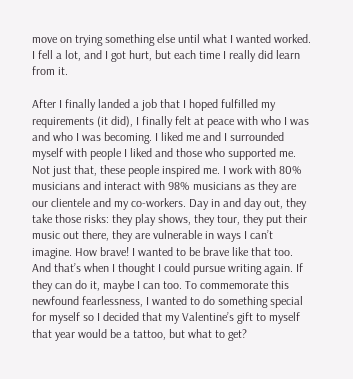move on trying something else until what I wanted worked. I fell a lot, and I got hurt, but each time I really did learn from it.

After I finally landed a job that I hoped fulfilled my requirements (it did), I finally felt at peace with who I was and who I was becoming. I liked me and I surrounded myself with people I liked and those who supported me. Not just that, these people inspired me. I work with 80% musicians and interact with 98% musicians as they are our clientele and my co-workers. Day in and day out, they take those risks: they play shows, they tour, they put their music out there, they are vulnerable in ways I can’t imagine. How brave! I wanted to be brave like that too. And that’s when I thought I could pursue writing again. If they can do it, maybe I can too. To commemorate this newfound fearlessness, I wanted to do something special for myself so I decided that my Valentine’s gift to myself that year would be a tattoo, but what to get?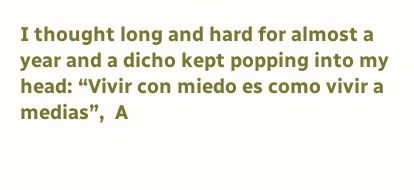I thought long and hard for almost a year and a dicho kept popping into my head: “Vivir con miedo es como vivir a medias”,  A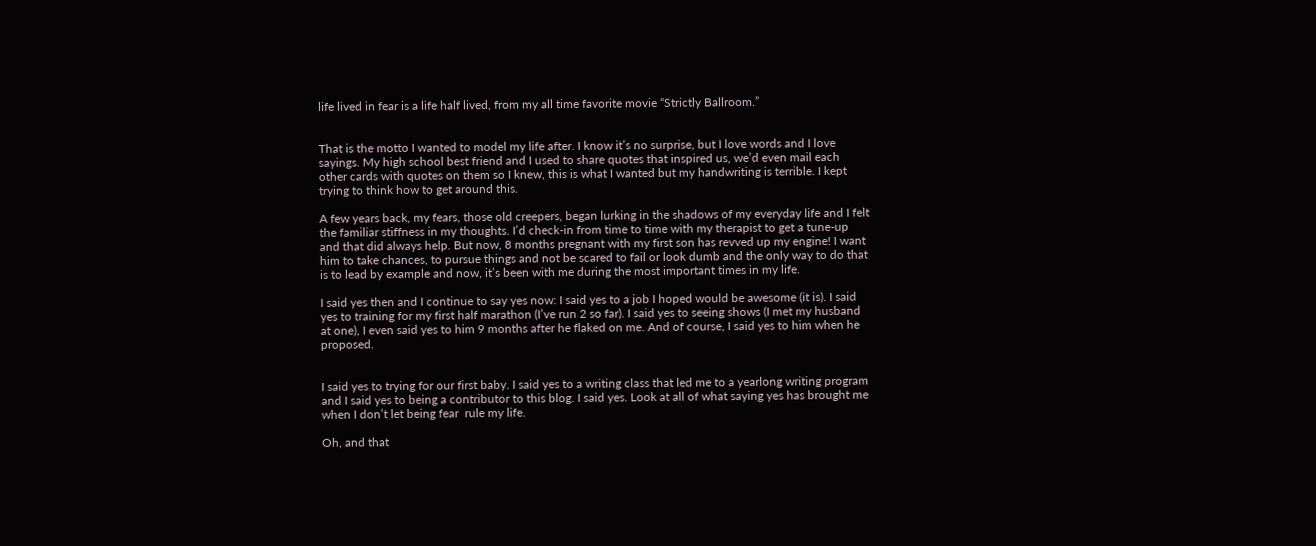life lived in fear is a life half lived, from my all time favorite movie “Strictly Ballroom.”


That is the motto I wanted to model my life after. I know it’s no surprise, but I love words and I love sayings. My high school best friend and I used to share quotes that inspired us, we’d even mail each other cards with quotes on them so I knew, this is what I wanted but my handwriting is terrible. I kept trying to think how to get around this.

A few years back, my fears, those old creepers, began lurking in the shadows of my everyday life and I felt the familiar stiffness in my thoughts. I’d check-in from time to time with my therapist to get a tune-up and that did always help. But now, 8 months pregnant with my first son has revved up my engine! I want him to take chances, to pursue things and not be scared to fail or look dumb and the only way to do that is to lead by example and now, it’s been with me during the most important times in my life.

I said yes then and I continue to say yes now: I said yes to a job I hoped would be awesome (it is). I said yes to training for my first half marathon (I’ve run 2 so far). I said yes to seeing shows (I met my husband at one), I even said yes to him 9 months after he flaked on me. And of course, I said yes to him when he proposed.


I said yes to trying for our first baby. I said yes to a writing class that led me to a yearlong writing program and I said yes to being a contributor to this blog. I said yes. Look at all of what saying yes has brought me when I don’t let being fear  rule my life.

Oh, and that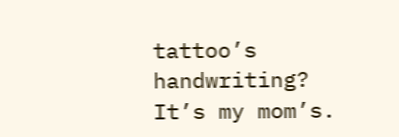tattoo’s handwriting? It’s my mom’s.